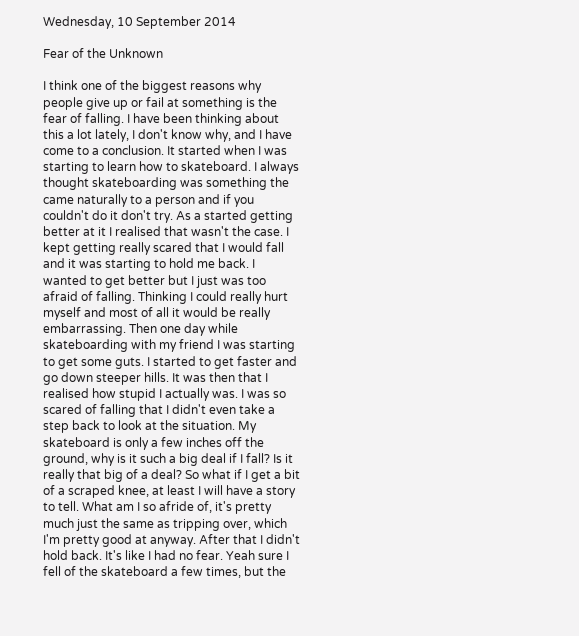Wednesday, 10 September 2014

Fear of the Unknown

I think one of the biggest reasons why people give up or fail at something is the fear of falling. I have been thinking about this a lot lately, I don't know why, and I have come to a conclusion. It started when I was starting to learn how to skateboard. I always thought skateboarding was something the came naturally to a person and if you couldn't do it don't try. As a started getting better at it I realised that wasn't the case. I kept getting really scared that I would fall and it was starting to hold me back. I wanted to get better but I just was too afraid of falling. Thinking I could really hurt myself and most of all it would be really embarrassing. Then one day while skateboarding with my friend I was starting to get some guts. I started to get faster and go down steeper hills. It was then that I realised how stupid I actually was. I was so scared of falling that I didn't even take a step back to look at the situation. My skateboard is only a few inches off the ground, why is it such a big deal if I fall? Is it really that big of a deal? So what if I get a bit of a scraped knee, at least I will have a story to tell. What am I so afride of, it's pretty much just the same as tripping over, which I'm pretty good at anyway. After that I didn't hold back. It's like I had no fear. Yeah sure I fell of the skateboard a few times, but the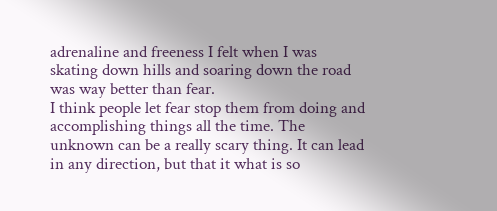adrenaline and freeness I felt when I was skating down hills and soaring down the road was way better than fear.
I think people let fear stop them from doing and accomplishing things all the time. The unknown can be a really scary thing. It can lead in any direction, but that it what is so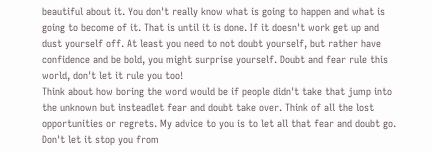beautiful about it. You don't really know what is going to happen and what is going to become of it. That is until it is done. If it doesn't work get up and dust yourself off. At least you need to not doubt yourself, but rather have confidence and be bold, you might surprise yourself. Doubt and fear rule this world, don't let it rule you too!
Think about how boring the word would be if people didn't take that jump into the unknown but insteadlet fear and doubt take over. Think of all the lost opportunities or regrets. My advice to you is to let all that fear and doubt go. Don't let it stop you from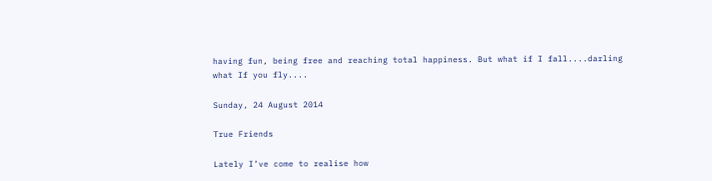having fun, being free and reaching total happiness. But what if I fall....darling what If you fly....

Sunday, 24 August 2014

True Friends

Lately I’ve come to realise how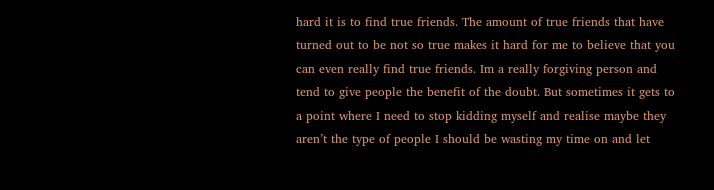hard it is to find true friends. The amount of true friends that have turned out to be not so true makes it hard for me to believe that you can even really find true friends. Im a really forgiving person and tend to give people the benefit of the doubt. But sometimes it gets to a point where I need to stop kidding myself and realise maybe they aren’t the type of people I should be wasting my time on and let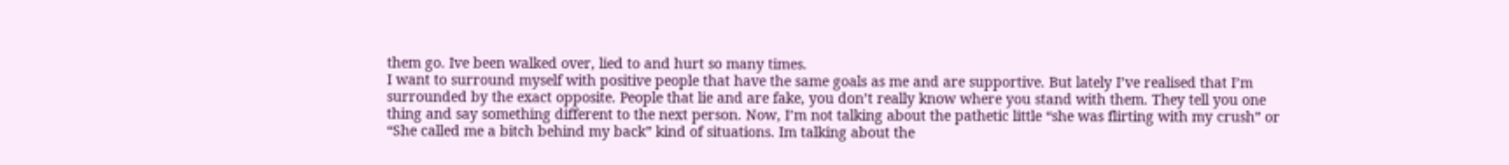them go. Ive been walked over, lied to and hurt so many times.
I want to surround myself with positive people that have the same goals as me and are supportive. But lately I’ve realised that I’m surrounded by the exact opposite. People that lie and are fake, you don’t really know where you stand with them. They tell you one thing and say something different to the next person. Now, I’m not talking about the pathetic little “she was flirting with my crush” or “She called me a bitch behind my back” kind of situations. Im talking about the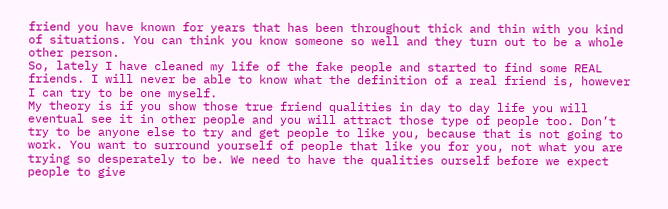friend you have known for years that has been throughout thick and thin with you kind of situations. You can think you know someone so well and they turn out to be a whole other person.
So, lately I have cleaned my life of the fake people and started to find some REAL friends. I will never be able to know what the definition of a real friend is, however I can try to be one myself.
My theory is if you show those true friend qualities in day to day life you will eventual see it in other people and you will attract those type of people too. Don’t try to be anyone else to try and get people to like you, because that is not going to work. You want to surround yourself of people that like you for you, not what you are trying so desperately to be. We need to have the qualities ourself before we expect people to give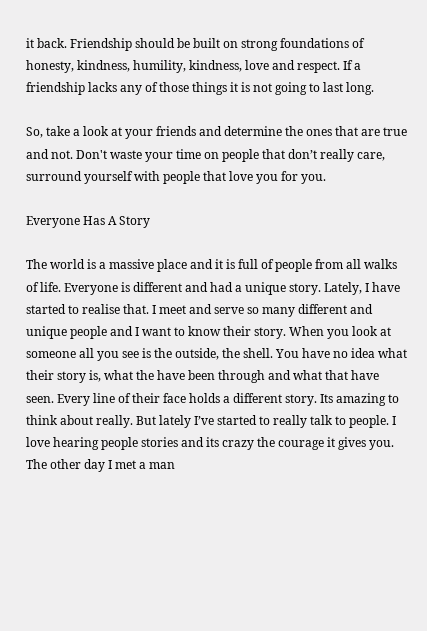it back. Friendship should be built on strong foundations of honesty, kindness, humility, kindness, love and respect. If a friendship lacks any of those things it is not going to last long.

So, take a look at your friends and determine the ones that are true and not. Don't waste your time on people that don’t really care, surround yourself with people that love you for you.

Everyone Has A Story

The world is a massive place and it is full of people from all walks of life. Everyone is different and had a unique story. Lately, I have started to realise that. I meet and serve so many different and unique people and I want to know their story. When you look at someone all you see is the outside, the shell. You have no idea what their story is, what the have been through and what that have seen. Every line of their face holds a different story. Its amazing to think about really. But lately I’ve started to really talk to people. I love hearing people stories and its crazy the courage it gives you.
The other day I met a man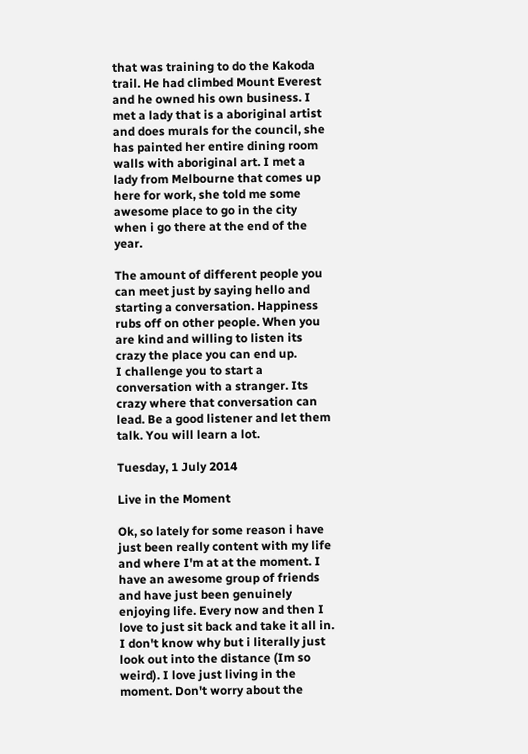that was training to do the Kakoda trail. He had climbed Mount Everest and he owned his own business. I met a lady that is a aboriginal artist and does murals for the council, she has painted her entire dining room walls with aboriginal art. I met a lady from Melbourne that comes up here for work, she told me some awesome place to go in the city when i go there at the end of the year.

The amount of different people you can meet just by saying hello and starting a conversation. Happiness rubs off on other people. When you are kind and willing to listen its crazy the place you can end up.
I challenge you to start a conversation with a stranger. Its crazy where that conversation can lead. Be a good listener and let them talk. You will learn a lot.

Tuesday, 1 July 2014

Live in the Moment

Ok, so lately for some reason i have just been really content with my life and where I'm at at the moment. I have an awesome group of friends and have just been genuinely enjoying life. Every now and then I love to just sit back and take it all in. I don't know why but i literally just look out into the distance (Im so weird). I love just living in the moment. Don't worry about the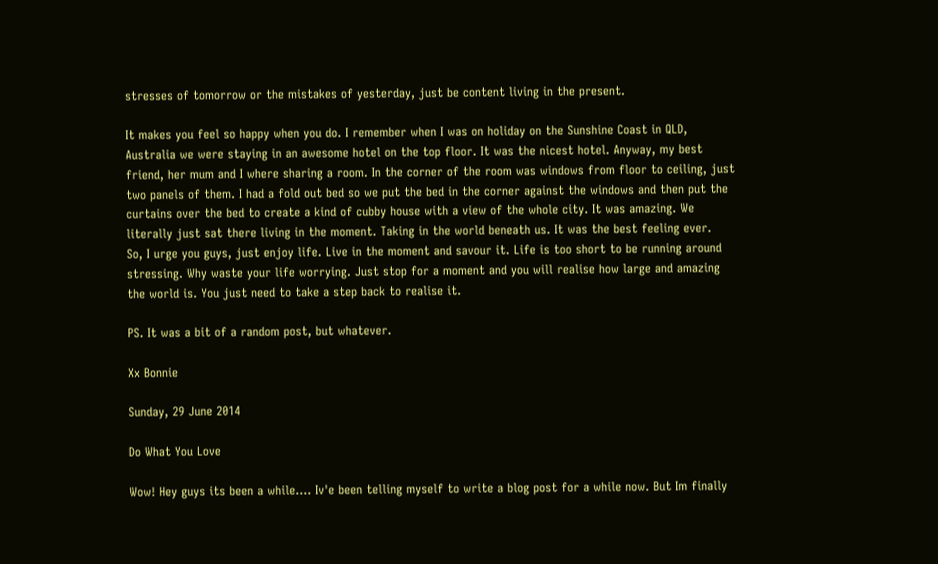stresses of tomorrow or the mistakes of yesterday, just be content living in the present.

It makes you feel so happy when you do. I remember when I was on holiday on the Sunshine Coast in QLD, Australia we were staying in an awesome hotel on the top floor. It was the nicest hotel. Anyway, my best friend, her mum and I where sharing a room. In the corner of the room was windows from floor to ceiling, just two panels of them. I had a fold out bed so we put the bed in the corner against the windows and then put the curtains over the bed to create a kind of cubby house with a view of the whole city. It was amazing. We literally just sat there living in the moment. Taking in the world beneath us. It was the best feeling ever.
So, I urge you guys, just enjoy life. Live in the moment and savour it. Life is too short to be running around stressing. Why waste your life worrying. Just stop for a moment and you will realise how large and amazing the world is. You just need to take a step back to realise it.

PS. It was a bit of a random post, but whatever.

Xx Bonnie

Sunday, 29 June 2014

Do What You Love

Wow! Hey guys its been a while.... Iv'e been telling myself to write a blog post for a while now. But Im finally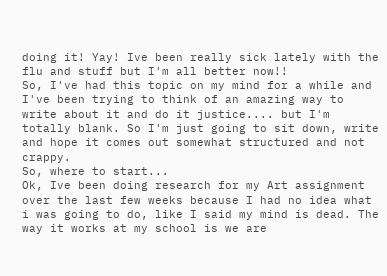doing it! Yay! Ive been really sick lately with the flu and stuff but I'm all better now!!
So, I've had this topic on my mind for a while and I've been trying to think of an amazing way to write about it and do it justice.... but I'm totally blank. So I'm just going to sit down, write and hope it comes out somewhat structured and not crappy.
So, where to start...
Ok, Ive been doing research for my Art assignment over the last few weeks because I had no idea what i was going to do, like I said my mind is dead. The way it works at my school is we are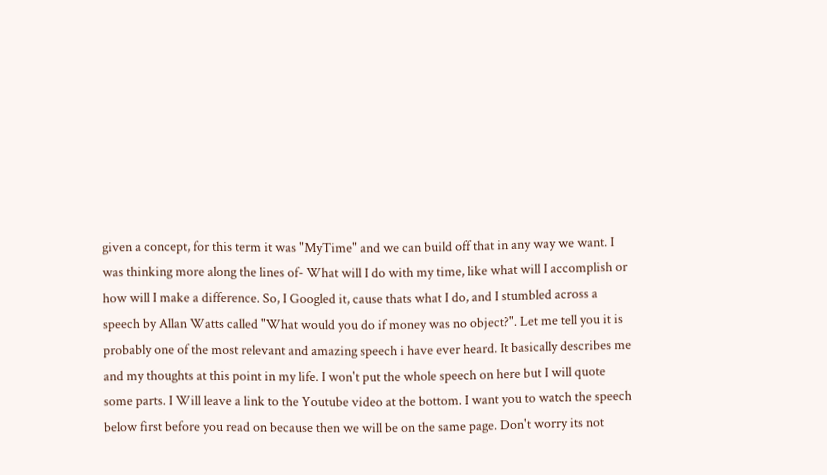given a concept, for this term it was "MyTime" and we can build off that in any way we want. I was thinking more along the lines of- What will I do with my time, like what will I accomplish or how will I make a difference. So, I Googled it, cause thats what I do, and I stumbled across a speech by Allan Watts called "What would you do if money was no object?". Let me tell you it is probably one of the most relevant and amazing speech i have ever heard. It basically describes me and my thoughts at this point in my life. I won't put the whole speech on here but I will quote some parts. I Will leave a link to the Youtube video at the bottom. I want you to watch the speech below first before you read on because then we will be on the same page. Don't worry its not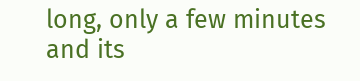long, only a few minutes and its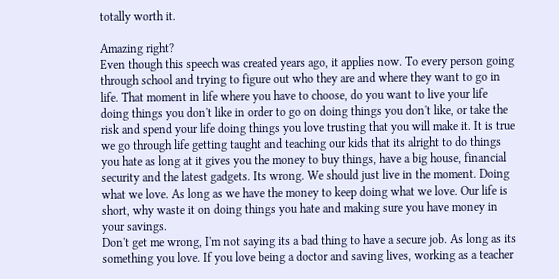totally worth it.

Amazing right?
Even though this speech was created years ago, it applies now. To every person going through school and trying to figure out who they are and where they want to go in life. That moment in life where you have to choose, do you want to live your life doing things you don't like in order to go on doing things you don't like, or take the risk and spend your life doing things you love trusting that you will make it. It is true we go through life getting taught and teaching our kids that its alright to do things you hate as long at it gives you the money to buy things, have a big house, financial security and the latest gadgets. Its wrong. We should just live in the moment. Doing what we love. As long as we have the money to keep doing what we love. Our life is short, why waste it on doing things you hate and making sure you have money in your savings.
Don't get me wrong, I'm not saying its a bad thing to have a secure job. As long as its something you love. If you love being a doctor and saving lives, working as a teacher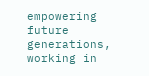empowering future generations, working in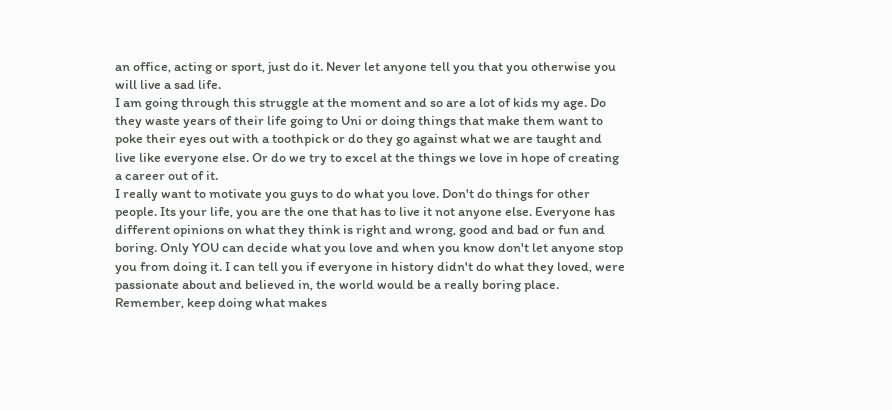an office, acting or sport, just do it. Never let anyone tell you that you otherwise you will live a sad life.
I am going through this struggle at the moment and so are a lot of kids my age. Do they waste years of their life going to Uni or doing things that make them want to poke their eyes out with a toothpick or do they go against what we are taught and live like everyone else. Or do we try to excel at the things we love in hope of creating a career out of it.
I really want to motivate you guys to do what you love. Don't do things for other people. Its your life, you are the one that has to live it not anyone else. Everyone has different opinions on what they think is right and wrong, good and bad or fun and boring. Only YOU can decide what you love and when you know don't let anyone stop you from doing it. I can tell you if everyone in history didn't do what they loved, were passionate about and believed in, the world would be a really boring place.
Remember, keep doing what makes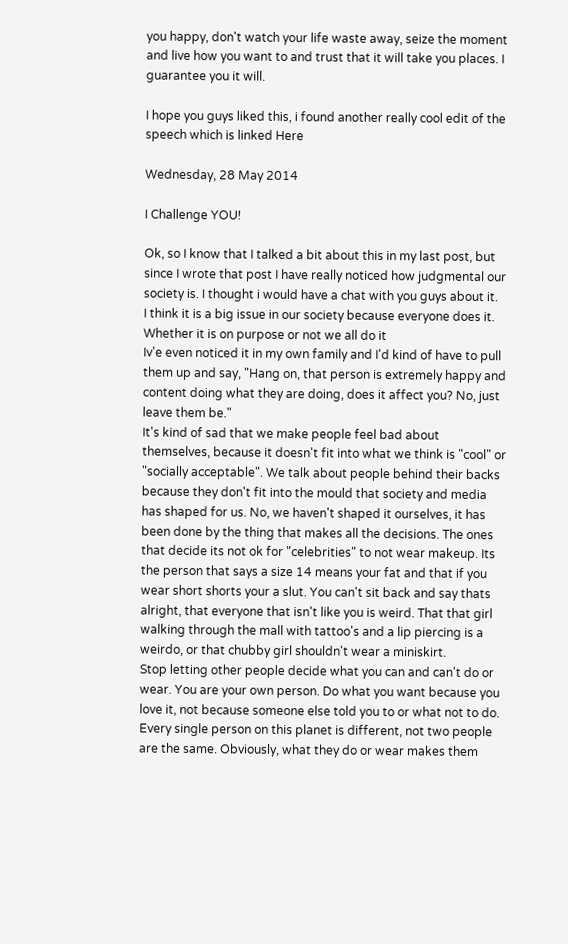you happy, don't watch your life waste away, seize the moment and live how you want to and trust that it will take you places. I guarantee you it will.

I hope you guys liked this, i found another really cool edit of the speech which is linked Here

Wednesday, 28 May 2014

I Challenge YOU!

Ok, so I know that I talked a bit about this in my last post, but since I wrote that post I have really noticed how judgmental our society is. I thought i would have a chat with you guys about it.
I think it is a big issue in our society because everyone does it. Whether it is on purpose or not we all do it
Iv'e even noticed it in my own family and I'd kind of have to pull them up and say, "Hang on, that person is extremely happy and content doing what they are doing, does it affect you? No, just leave them be."
It's kind of sad that we make people feel bad about themselves, because it doesn't fit into what we think is "cool" or "socially acceptable". We talk about people behind their backs because they don't fit into the mould that society and media has shaped for us. No, we haven't shaped it ourselves, it has been done by the thing that makes all the decisions. The ones that decide its not ok for "celebrities" to not wear makeup. Its the person that says a size 14 means your fat and that if you wear short shorts your a slut. You can't sit back and say thats alright, that everyone that isn't like you is weird. That that girl walking through the mall with tattoo's and a lip piercing is a weirdo, or that chubby girl shouldn't wear a miniskirt.
Stop letting other people decide what you can and can't do or wear. You are your own person. Do what you want because you love it, not because someone else told you to or what not to do. Every single person on this planet is different, not two people are the same. Obviously, what they do or wear makes them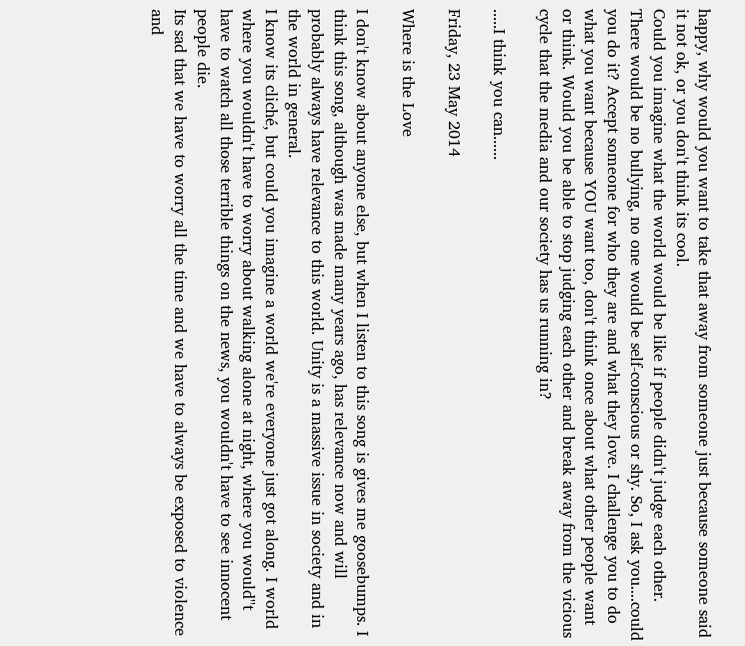happy, why would you want to take that away from someone just because someone said it not ok, or you don't think its cool.
Could you imagine what the world would be like if people didn't judge each other. There would be no bullying, no one would be self-conscious or shy. So, I ask you....could you do it? Accept someone for who they are and what they love. I challenge you to do what you want because YOU want too, don't think once about what other people want or think. Would you be able to stop judging each other and break away from the vicious cycle that the media and our society has us running in?

.....I think you can......

Friday, 23 May 2014

Where is the Love

I don't know about anyone else, but when I listen to this song is gives me goosebumps. I think this song, although was made many years ago, has relevance now and will probably always have relevance to this world. Unity is a massive issue in society and in the world in general.
I know its cliché, but could you imagine a world we're everyone just got along. I world where you wouldn't have to worry about walking alone at night, where you would''t have to watch all those terrible things on the news, you wouldn't have to see innocent people die.
Its sad that we have to worry all the time and we have to always be exposed to violence and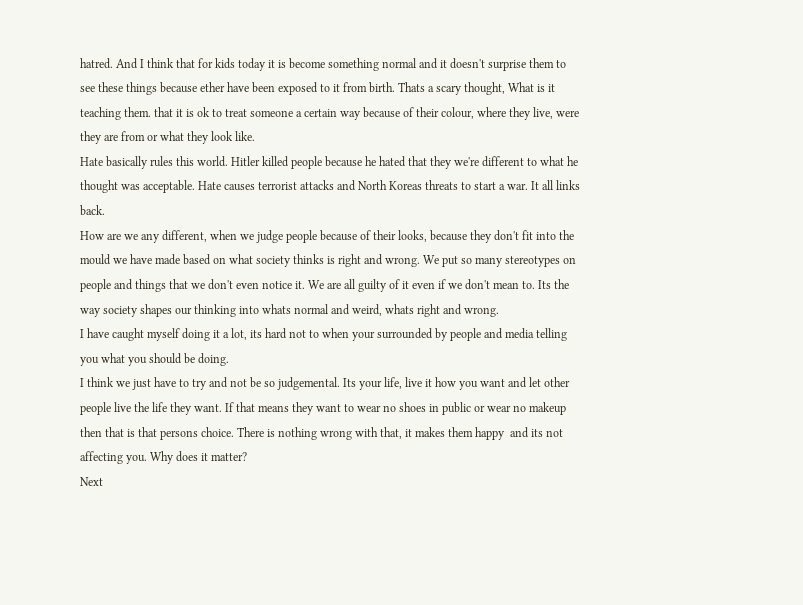hatred. And I think that for kids today it is become something normal and it doesn't surprise them to see these things because ether have been exposed to it from birth. Thats a scary thought, What is it teaching them. that it is ok to treat someone a certain way because of their colour, where they live, were they are from or what they look like.
Hate basically rules this world. Hitler killed people because he hated that they we're different to what he thought was acceptable. Hate causes terrorist attacks and North Koreas threats to start a war. It all links back.
How are we any different, when we judge people because of their looks, because they don't fit into the mould we have made based on what society thinks is right and wrong. We put so many stereotypes on people and things that we don't even notice it. We are all guilty of it even if we don't mean to. Its the way society shapes our thinking into whats normal and weird, whats right and wrong.
I have caught myself doing it a lot, its hard not to when your surrounded by people and media telling you what you should be doing.
I think we just have to try and not be so judgemental. Its your life, live it how you want and let other people live the life they want. If that means they want to wear no shoes in public or wear no makeup then that is that persons choice. There is nothing wrong with that, it makes them happy  and its not affecting you. Why does it matter?
Next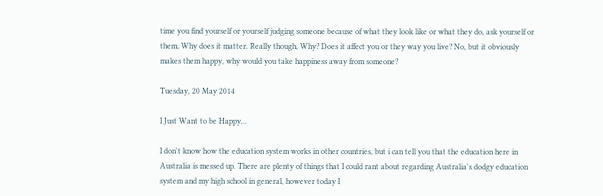time you find yourself or yourself judging someone because of what they look like or what they do, ask yourself or them, Why does it matter. Really though, Why? Does it affect you or they way you live? No, but it obviously makes them happy, why would you take happiness away from someone?

Tuesday, 20 May 2014

I Just Want to be Happy...

I don't know how the education system works in other countries, but i can tell you that the education here in Australia is messed up. There are plenty of things that I could rant about regarding Australia's dodgy education system and my high school in general, however today I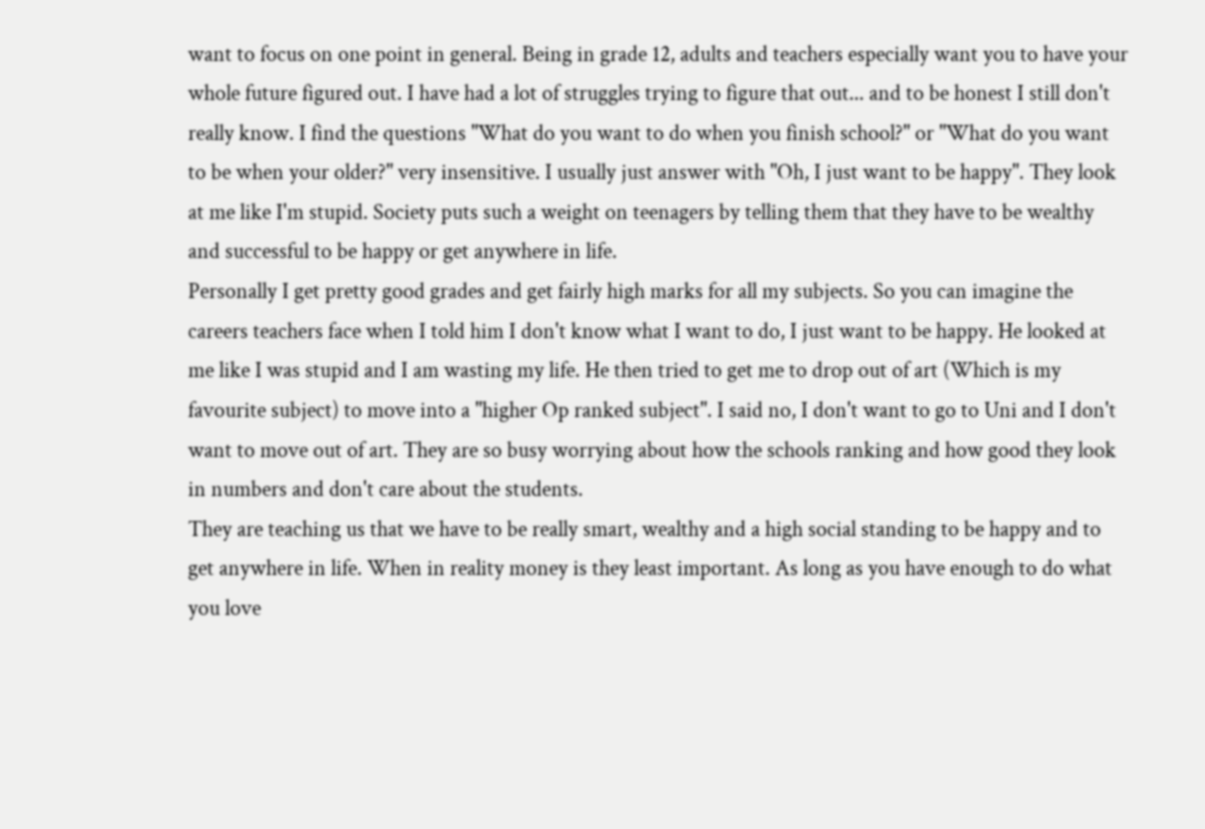want to focus on one point in general. Being in grade 12, adults and teachers especially want you to have your whole future figured out. I have had a lot of struggles trying to figure that out... and to be honest I still don't really know. I find the questions "What do you want to do when you finish school?" or "What do you want to be when your older?" very insensitive. I usually just answer with "Oh, I just want to be happy". They look at me like I'm stupid. Society puts such a weight on teenagers by telling them that they have to be wealthy and successful to be happy or get anywhere in life.
Personally I get pretty good grades and get fairly high marks for all my subjects. So you can imagine the careers teachers face when I told him I don't know what I want to do, I just want to be happy. He looked at me like I was stupid and I am wasting my life. He then tried to get me to drop out of art (Which is my favourite subject) to move into a "higher Op ranked subject". I said no, I don't want to go to Uni and I don't want to move out of art. They are so busy worrying about how the schools ranking and how good they look in numbers and don't care about the students.
They are teaching us that we have to be really smart, wealthy and a high social standing to be happy and to get anywhere in life. When in reality money is they least important. As long as you have enough to do what you love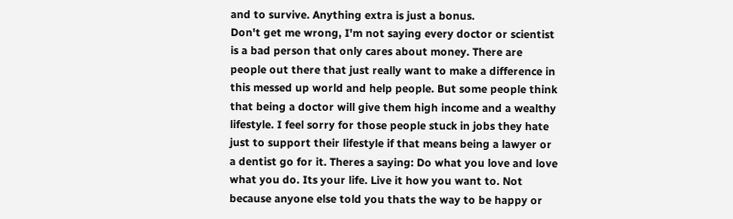and to survive. Anything extra is just a bonus.
Don't get me wrong, I'm not saying every doctor or scientist is a bad person that only cares about money. There are people out there that just really want to make a difference in this messed up world and help people. But some people think that being a doctor will give them high income and a wealthy lifestyle. I feel sorry for those people stuck in jobs they hate just to support their lifestyle if that means being a lawyer or a dentist go for it. Theres a saying: Do what you love and love what you do. Its your life. Live it how you want to. Not because anyone else told you thats the way to be happy or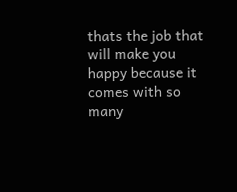thats the job that will make you happy because it comes with so many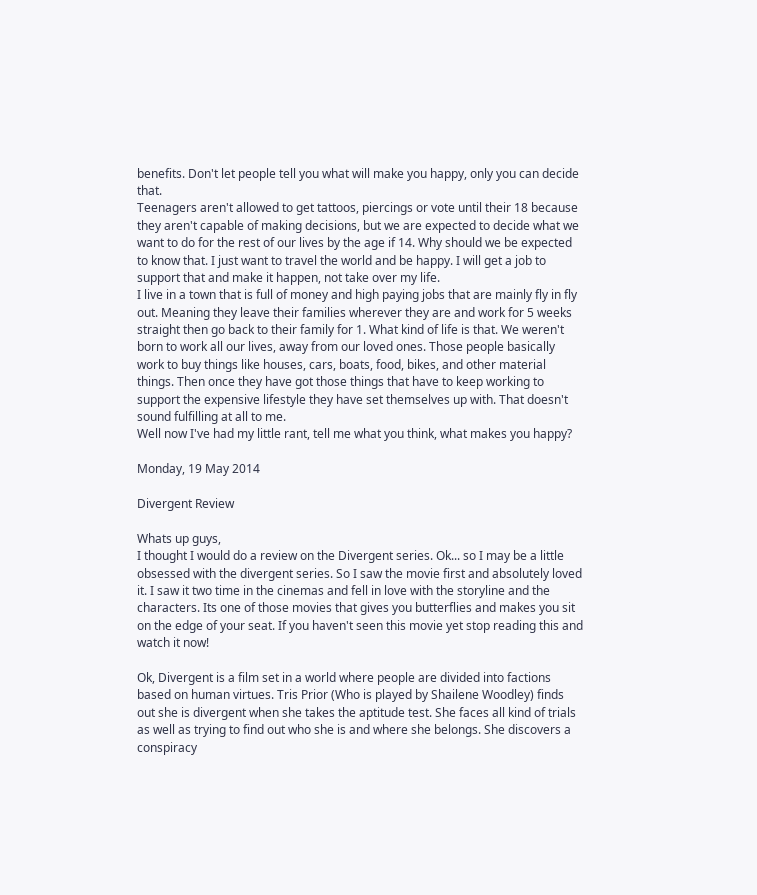benefits. Don't let people tell you what will make you happy, only you can decide that.
Teenagers aren't allowed to get tattoos, piercings or vote until their 18 because they aren't capable of making decisions, but we are expected to decide what we want to do for the rest of our lives by the age if 14. Why should we be expected to know that. I just want to travel the world and be happy. I will get a job to support that and make it happen, not take over my life.
I live in a town that is full of money and high paying jobs that are mainly fly in fly out. Meaning they leave their families wherever they are and work for 5 weeks straight then go back to their family for 1. What kind of life is that. We weren't born to work all our lives, away from our loved ones. Those people basically work to buy things like houses, cars, boats, food, bikes, and other material things. Then once they have got those things that have to keep working to support the expensive lifestyle they have set themselves up with. That doesn't sound fulfilling at all to me.
Well now I've had my little rant, tell me what you think, what makes you happy?

Monday, 19 May 2014

Divergent Review

Whats up guys,
I thought I would do a review on the Divergent series. Ok... so I may be a little obsessed with the divergent series. So I saw the movie first and absolutely loved it. I saw it two time in the cinemas and fell in love with the storyline and the characters. Its one of those movies that gives you butterflies and makes you sit on the edge of your seat. If you haven't seen this movie yet stop reading this and watch it now!

Ok, Divergent is a film set in a world where people are divided into factions based on human virtues. Tris Prior (Who is played by Shailene Woodley) finds out she is divergent when she takes the aptitude test. She faces all kind of trials as well as trying to find out who she is and where she belongs. She discovers a conspiracy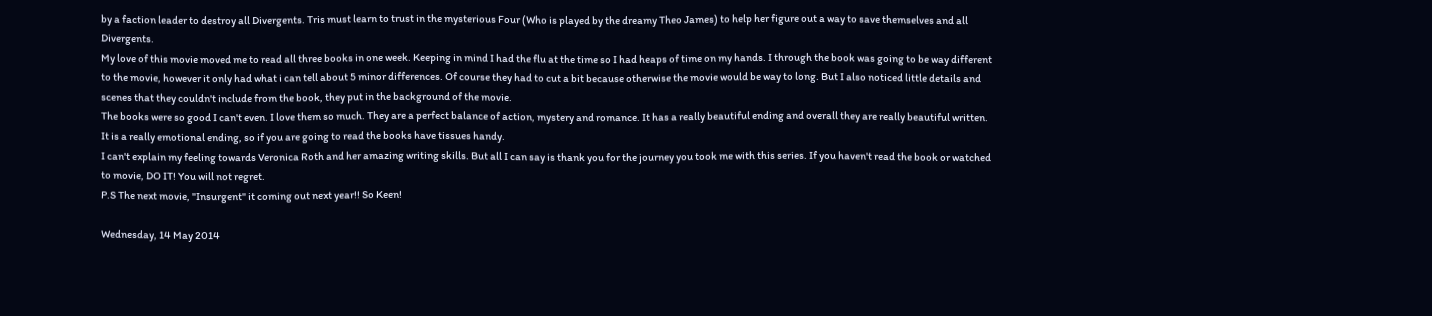by a faction leader to destroy all Divergents. Tris must learn to trust in the mysterious Four (Who is played by the dreamy Theo James) to help her figure out a way to save themselves and all Divergents.
My love of this movie moved me to read all three books in one week. Keeping in mind I had the flu at the time so I had heaps of time on my hands. I through the book was going to be way different to the movie, however it only had what i can tell about 5 minor differences. Of course they had to cut a bit because otherwise the movie would be way to long. But I also noticed little details and scenes that they couldn't include from the book, they put in the background of the movie.
The books were so good I can't even. I love them so much. They are a perfect balance of action, mystery and romance. It has a really beautiful ending and overall they are really beautiful written. It is a really emotional ending, so if you are going to read the books have tissues handy.
I can't explain my feeling towards Veronica Roth and her amazing writing skills. But all I can say is thank you for the journey you took me with this series. If you haven't read the book or watched to movie, DO IT! You will not regret.
P.S The next movie, "Insurgent" it coming out next year!! So Keen!

Wednesday, 14 May 2014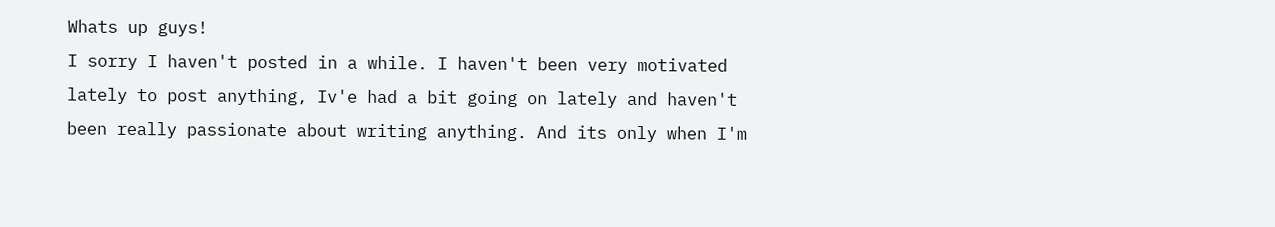Whats up guys!
I sorry I haven't posted in a while. I haven't been very motivated lately to post anything, Iv'e had a bit going on lately and haven't been really passionate about writing anything. And its only when I'm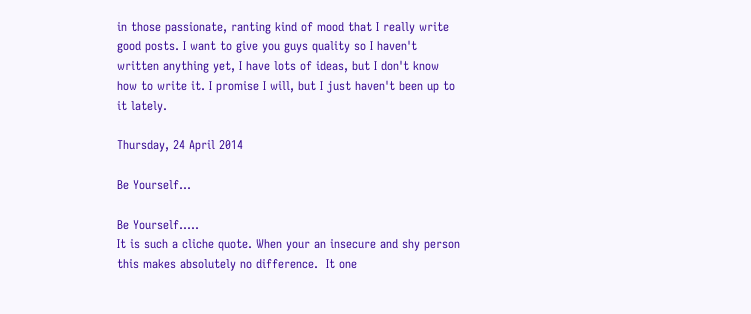in those passionate, ranting kind of mood that I really write good posts. I want to give you guys quality so I haven't written anything yet, I have lots of ideas, but I don't know how to write it. I promise I will, but I just haven't been up to it lately.

Thursday, 24 April 2014

Be Yourself...

Be Yourself.....
It is such a cliche quote. When your an insecure and shy person this makes absolutely no difference.  It one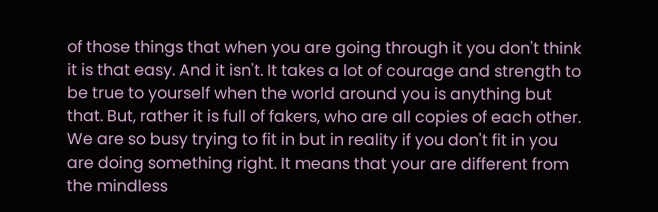of those things that when you are going through it you don't think it is that easy. And it isn't. It takes a lot of courage and strength to be true to yourself when the world around you is anything but that. But, rather it is full of fakers, who are all copies of each other. We are so busy trying to fit in but in reality if you don't fit in you are doing something right. It means that your are different from the mindless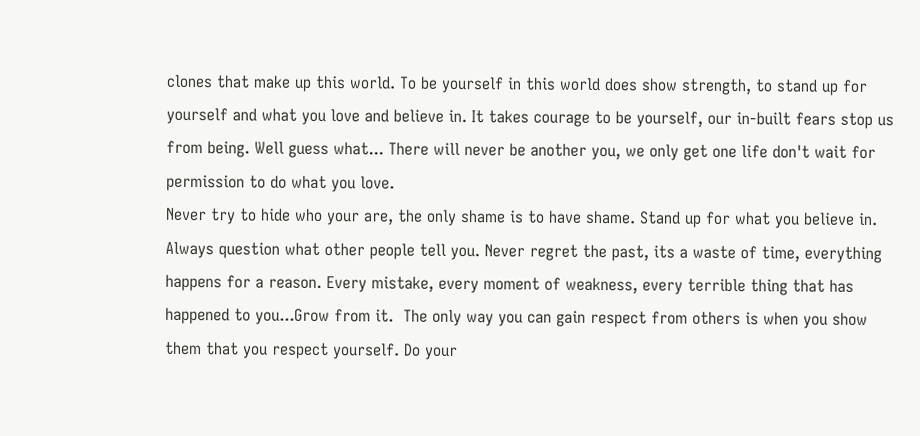clones that make up this world. To be yourself in this world does show strength, to stand up for yourself and what you love and believe in. It takes courage to be yourself, our in-built fears stop us from being. Well guess what... There will never be another you, we only get one life don't wait for  permission to do what you love.
Never try to hide who your are, the only shame is to have shame. Stand up for what you believe in. Always question what other people tell you. Never regret the past, its a waste of time, everything happens for a reason. Every mistake, every moment of weakness, every terrible thing that has happened to you...Grow from it.  The only way you can gain respect from others is when you show them that you respect yourself. Do your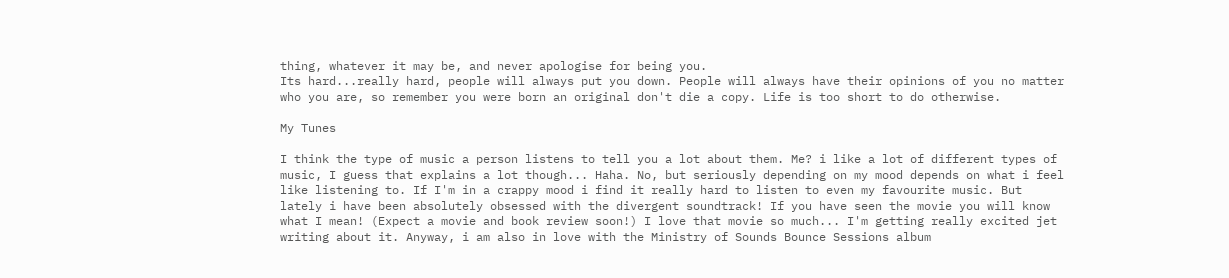thing, whatever it may be, and never apologise for being you.
Its hard...really hard, people will always put you down. People will always have their opinions of you no matter who you are, so remember you were born an original don't die a copy. Life is too short to do otherwise.

My Tunes

I think the type of music a person listens to tell you a lot about them. Me? i like a lot of different types of music, I guess that explains a lot though... Haha. No, but seriously depending on my mood depends on what i feel like listening to. If I'm in a crappy mood i find it really hard to listen to even my favourite music. But lately i have been absolutely obsessed with the divergent soundtrack! If you have seen the movie you will know what I mean! (Expect a movie and book review soon!) I love that movie so much... I'm getting really excited jet writing about it. Anyway, i am also in love with the Ministry of Sounds Bounce Sessions album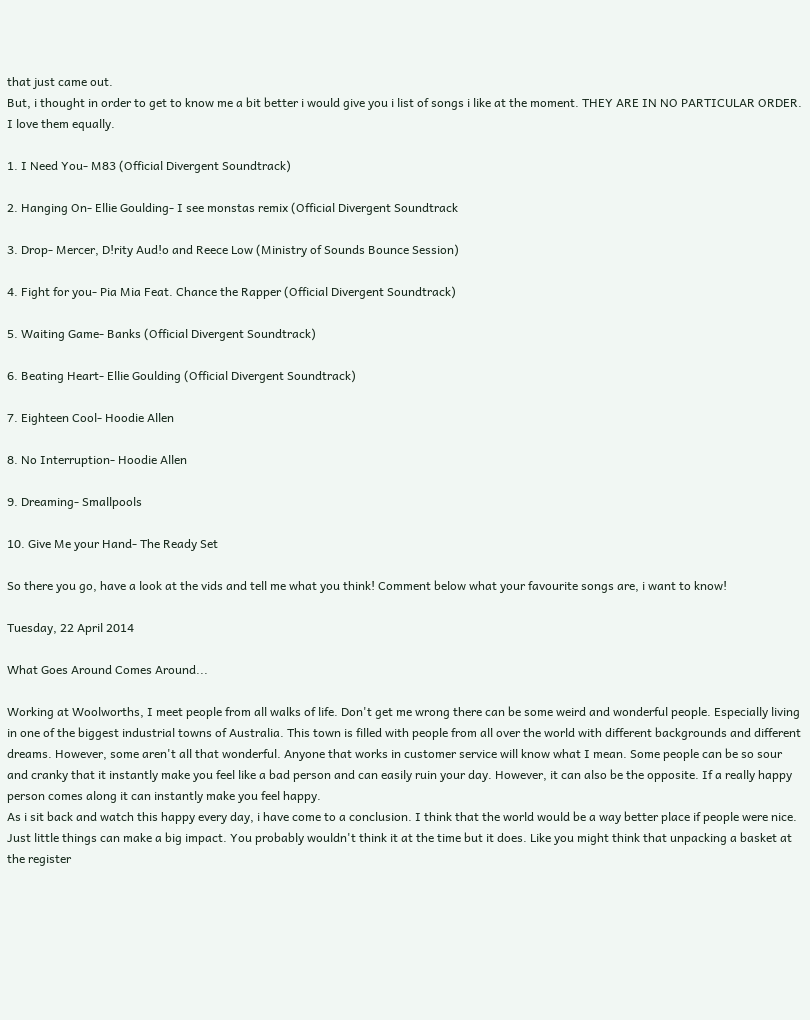that just came out.
But, i thought in order to get to know me a bit better i would give you i list of songs i like at the moment. THEY ARE IN NO PARTICULAR ORDER. I love them equally.

1. I Need You- M83 (Official Divergent Soundtrack)

2. Hanging On- Ellie Goulding- I see monstas remix (Official Divergent Soundtrack

3. Drop- Mercer, D!rity Aud!o and Reece Low (Ministry of Sounds Bounce Session)

4. Fight for you- Pia Mia Feat. Chance the Rapper (Official Divergent Soundtrack)

5. Waiting Game- Banks (Official Divergent Soundtrack)

6. Beating Heart- Ellie Goulding (Official Divergent Soundtrack)

7. Eighteen Cool- Hoodie Allen

8. No Interruption- Hoodie Allen

9. Dreaming- Smallpools

10. Give Me your Hand- The Ready Set

So there you go, have a look at the vids and tell me what you think! Comment below what your favourite songs are, i want to know!

Tuesday, 22 April 2014

What Goes Around Comes Around...

Working at Woolworths, I meet people from all walks of life. Don't get me wrong there can be some weird and wonderful people. Especially living in one of the biggest industrial towns of Australia. This town is filled with people from all over the world with different backgrounds and different dreams. However, some aren't all that wonderful. Anyone that works in customer service will know what I mean. Some people can be so sour and cranky that it instantly make you feel like a bad person and can easily ruin your day. However, it can also be the opposite. If a really happy person comes along it can instantly make you feel happy.
As i sit back and watch this happy every day, i have come to a conclusion. I think that the world would be a way better place if people were nice. Just little things can make a big impact. You probably wouldn't think it at the time but it does. Like you might think that unpacking a basket at the register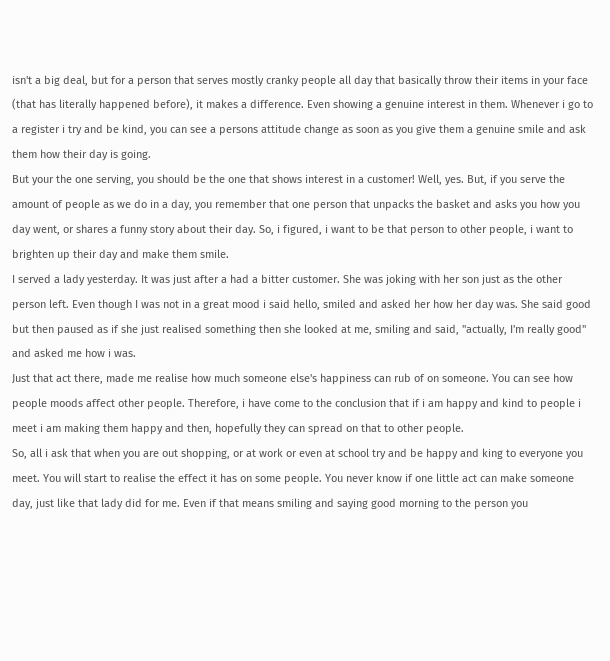isn't a big deal, but for a person that serves mostly cranky people all day that basically throw their items in your face (that has literally happened before), it makes a difference. Even showing a genuine interest in them. Whenever i go to a register i try and be kind, you can see a persons attitude change as soon as you give them a genuine smile and ask them how their day is going.
But your the one serving, you should be the one that shows interest in a customer! Well, yes. But, if you serve the amount of people as we do in a day, you remember that one person that unpacks the basket and asks you how you day went, or shares a funny story about their day. So, i figured, i want to be that person to other people, i want to brighten up their day and make them smile.
I served a lady yesterday. It was just after a had a bitter customer. She was joking with her son just as the other person left. Even though I was not in a great mood i said hello, smiled and asked her how her day was. She said good but then paused as if she just realised something then she looked at me, smiling and said, "actually, I'm really good" and asked me how i was.
Just that act there, made me realise how much someone else's happiness can rub of on someone. You can see how people moods affect other people. Therefore, i have come to the conclusion that if i am happy and kind to people i meet i am making them happy and then, hopefully they can spread on that to other people.
So, all i ask that when you are out shopping, or at work or even at school try and be happy and king to everyone you meet. You will start to realise the effect it has on some people. You never know if one little act can make someone day, just like that lady did for me. Even if that means smiling and saying good morning to the person you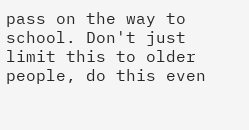pass on the way to school. Don't just limit this to older people, do this even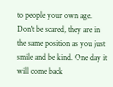to people your own age. Don't be scared, they are in the same position as you just smile and be kind. One day it will come back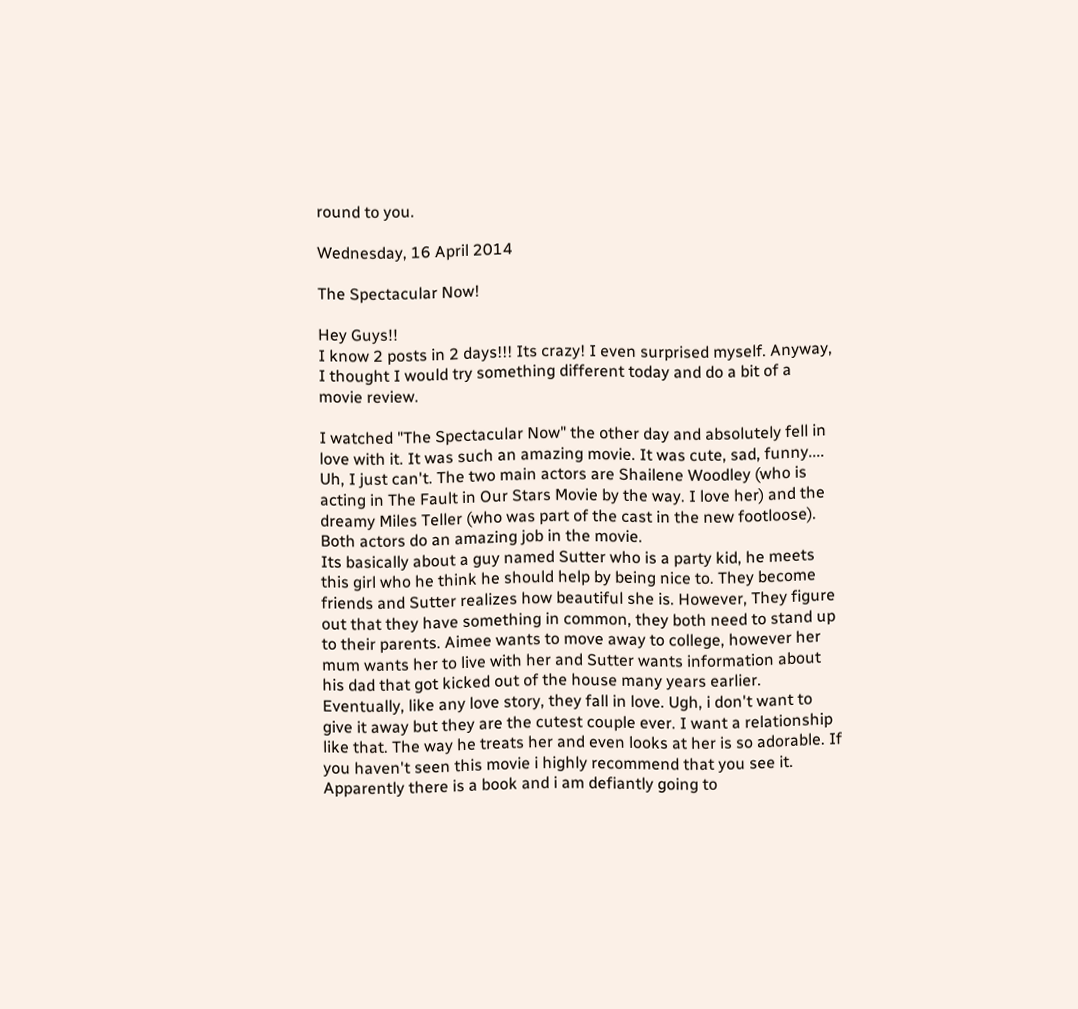round to you.

Wednesday, 16 April 2014

The Spectacular Now!

Hey Guys!!
I know 2 posts in 2 days!!! Its crazy! I even surprised myself. Anyway, I thought I would try something different today and do a bit of a movie review.

I watched "The Spectacular Now" the other day and absolutely fell in love with it. It was such an amazing movie. It was cute, sad, funny.... Uh, I just can't. The two main actors are Shailene Woodley (who is acting in The Fault in Our Stars Movie by the way. I love her) and the dreamy Miles Teller (who was part of the cast in the new footloose). Both actors do an amazing job in the movie.
Its basically about a guy named Sutter who is a party kid, he meets this girl who he think he should help by being nice to. They become friends and Sutter realizes how beautiful she is. However, They figure out that they have something in common, they both need to stand up to their parents. Aimee wants to move away to college, however her mum wants her to live with her and Sutter wants information about his dad that got kicked out of the house many years earlier. Eventually, like any love story, they fall in love. Ugh, i don't want to give it away but they are the cutest couple ever. I want a relationship like that. The way he treats her and even looks at her is so adorable. If you haven't seen this movie i highly recommend that you see it. Apparently there is a book and i am defiantly going to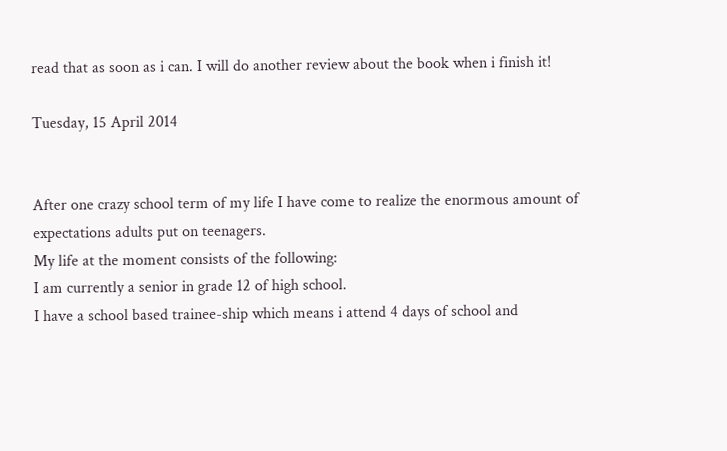read that as soon as i can. I will do another review about the book when i finish it!

Tuesday, 15 April 2014


After one crazy school term of my life I have come to realize the enormous amount of expectations adults put on teenagers.
My life at the moment consists of the following:
I am currently a senior in grade 12 of high school.
I have a school based trainee-ship which means i attend 4 days of school and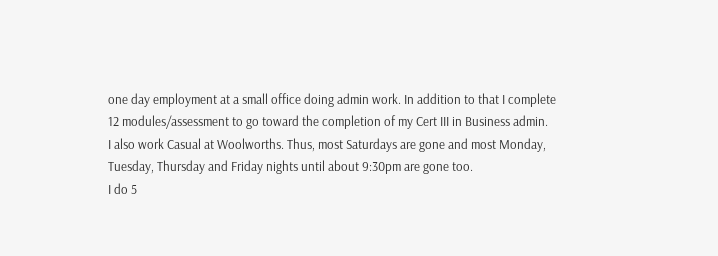one day employment at a small office doing admin work. In addition to that I complete 12 modules/assessment to go toward the completion of my Cert III in Business admin.
I also work Casual at Woolworths. Thus, most Saturdays are gone and most Monday, Tuesday, Thursday and Friday nights until about 9:30pm are gone too.
I do 5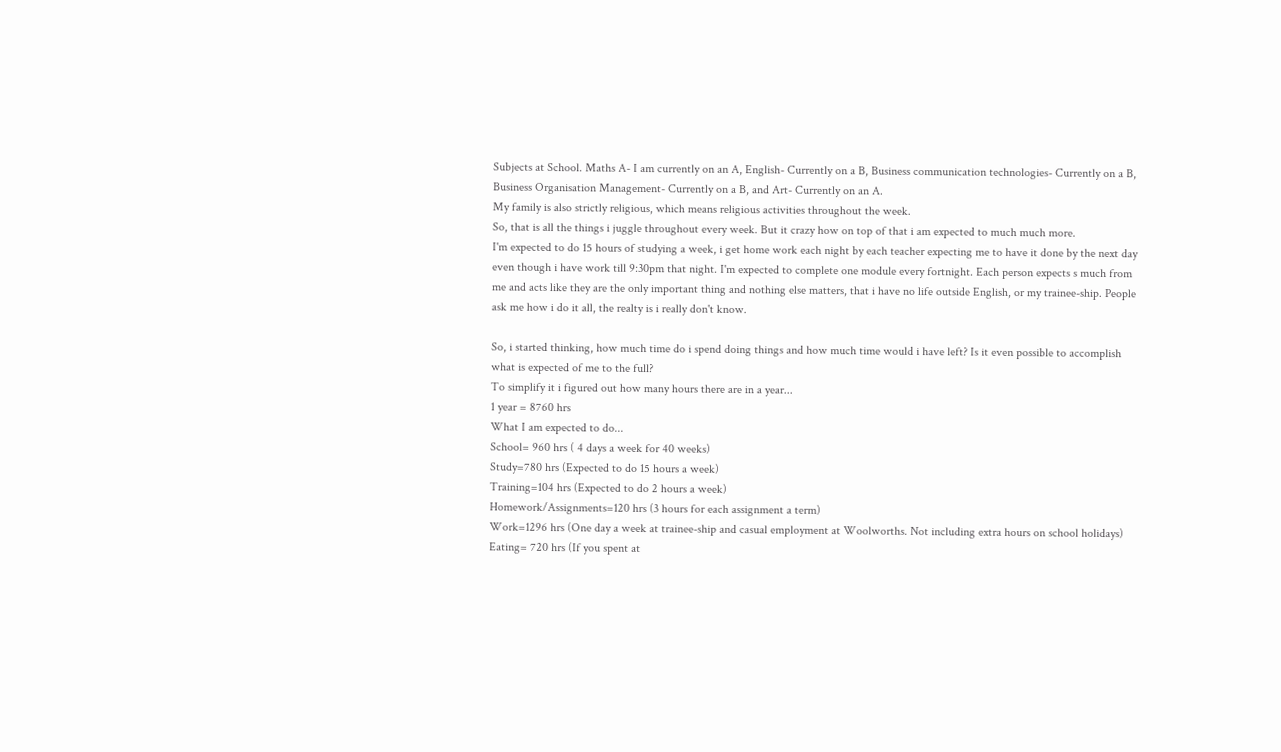Subjects at School. Maths A- I am currently on an A, English- Currently on a B, Business communication technologies- Currently on a B, Business Organisation Management- Currently on a B, and Art- Currently on an A.
My family is also strictly religious, which means religious activities throughout the week.
So, that is all the things i juggle throughout every week. But it crazy how on top of that i am expected to much much more.
I'm expected to do 15 hours of studying a week, i get home work each night by each teacher expecting me to have it done by the next day even though i have work till 9:30pm that night. I'm expected to complete one module every fortnight. Each person expects s much from me and acts like they are the only important thing and nothing else matters, that i have no life outside English, or my trainee-ship. People ask me how i do it all, the realty is i really don't know.

So, i started thinking, how much time do i spend doing things and how much time would i have left? Is it even possible to accomplish what is expected of me to the full?
To simplify it i figured out how many hours there are in a year...
1 year = 8760 hrs
What I am expected to do...
School= 960 hrs ( 4 days a week for 40 weeks)
Study=780 hrs (Expected to do 15 hours a week)
Training=104 hrs (Expected to do 2 hours a week)
Homework/Assignments=120 hrs (3 hours for each assignment a term)
Work=1296 hrs (One day a week at trainee-ship and casual employment at Woolworths. Not including extra hours on school holidays)
Eating= 720 hrs (If you spent at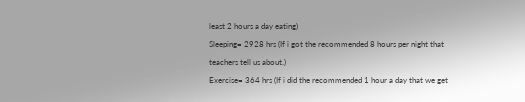least 2 hours a day eating)
Sleeping= 2928 hrs (If i got the recommended 8 hours per night that teachers tell us about.)
Exercise= 364 hrs (If i did the recommended 1 hour a day that we get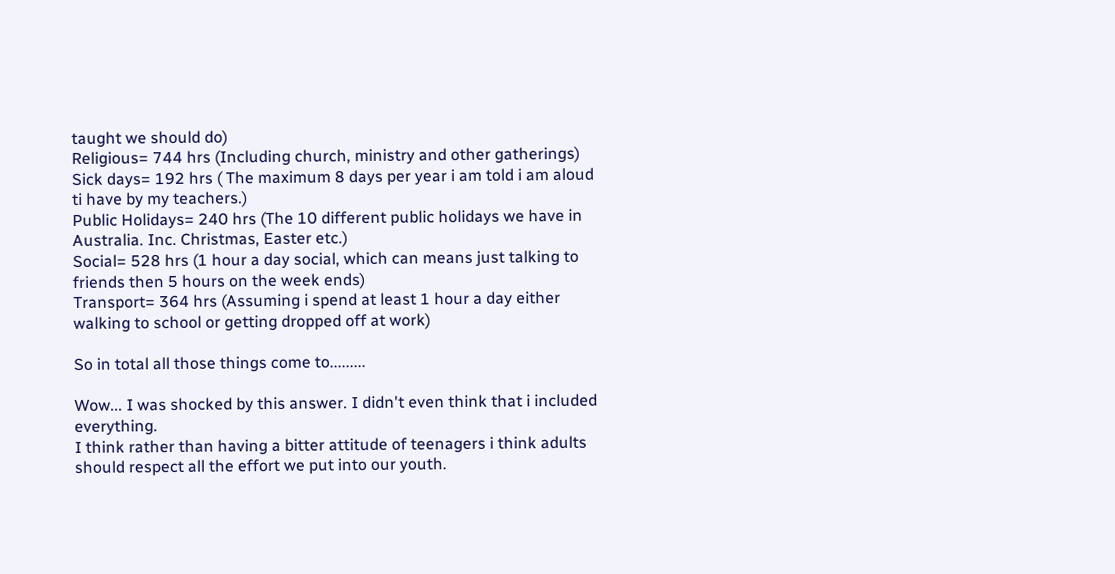taught we should do)
Religious= 744 hrs (Including church, ministry and other gatherings)
Sick days= 192 hrs ( The maximum 8 days per year i am told i am aloud ti have by my teachers.)
Public Holidays= 240 hrs (The 10 different public holidays we have in Australia. Inc. Christmas, Easter etc.)
Social= 528 hrs (1 hour a day social, which can means just talking to friends then 5 hours on the week ends)
Transport= 364 hrs (Assuming i spend at least 1 hour a day either walking to school or getting dropped off at work)

So in total all those things come to.........

Wow... I was shocked by this answer. I didn't even think that i included everything.
I think rather than having a bitter attitude of teenagers i think adults should respect all the effort we put into our youth.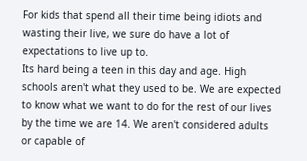For kids that spend all their time being idiots and wasting their live, we sure do have a lot of expectations to live up to.
Its hard being a teen in this day and age. High schools aren't what they used to be. We are expected to know what we want to do for the rest of our lives by the time we are 14. We aren't considered adults or capable of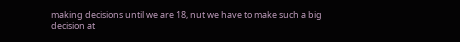making decisions until we are 18, nut we have to make such a big decision at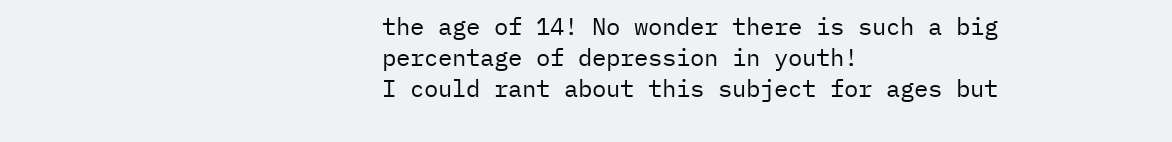the age of 14! No wonder there is such a big percentage of depression in youth!
I could rant about this subject for ages but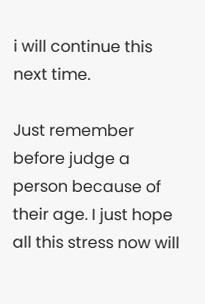i will continue this next time.

Just remember before judge a person because of their age. I just hope all this stress now will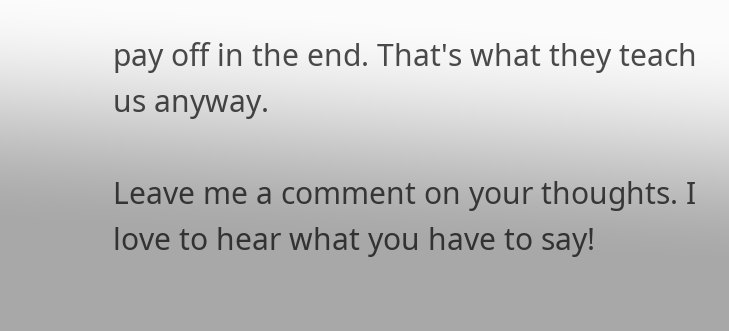pay off in the end. That's what they teach us anyway.

Leave me a comment on your thoughts. I love to hear what you have to say!